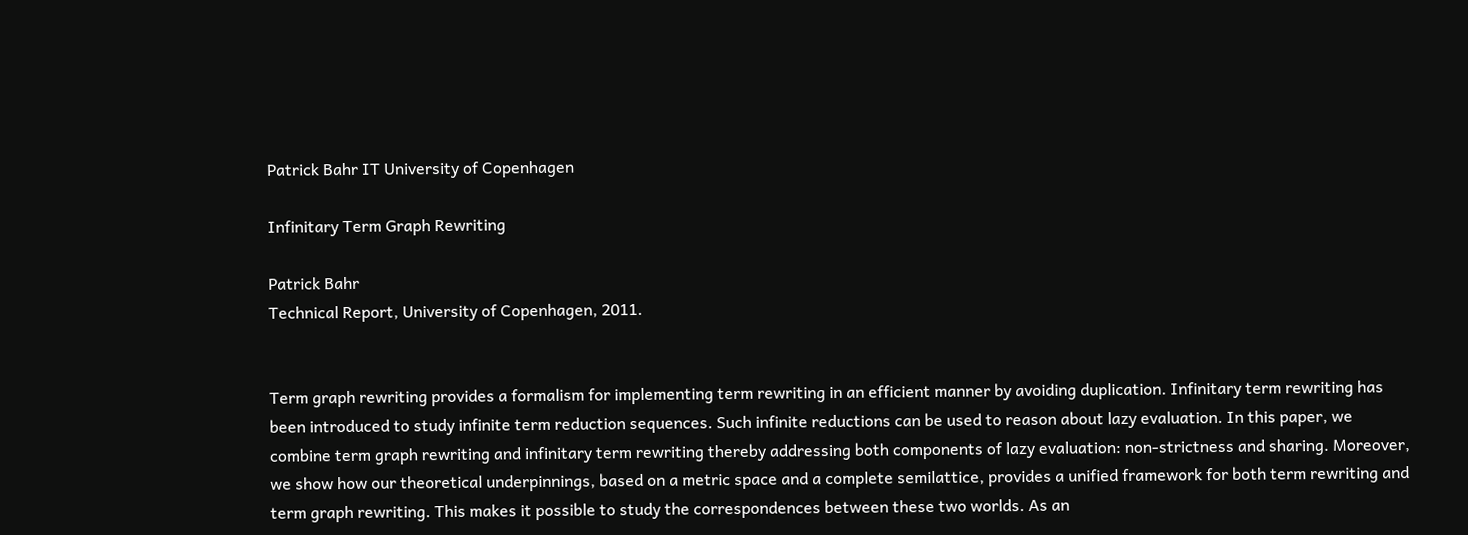Patrick Bahr IT University of Copenhagen

Infinitary Term Graph Rewriting

Patrick Bahr
Technical Report, University of Copenhagen, 2011.


Term graph rewriting provides a formalism for implementing term rewriting in an efficient manner by avoiding duplication. Infinitary term rewriting has been introduced to study infinite term reduction sequences. Such infinite reductions can be used to reason about lazy evaluation. In this paper, we combine term graph rewriting and infinitary term rewriting thereby addressing both components of lazy evaluation: non-strictness and sharing. Moreover, we show how our theoretical underpinnings, based on a metric space and a complete semilattice, provides a unified framework for both term rewriting and term graph rewriting. This makes it possible to study the correspondences between these two worlds. As an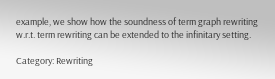example, we show how the soundness of term graph rewriting w.r.t. term rewriting can be extended to the infinitary setting.

Category: Rewriting